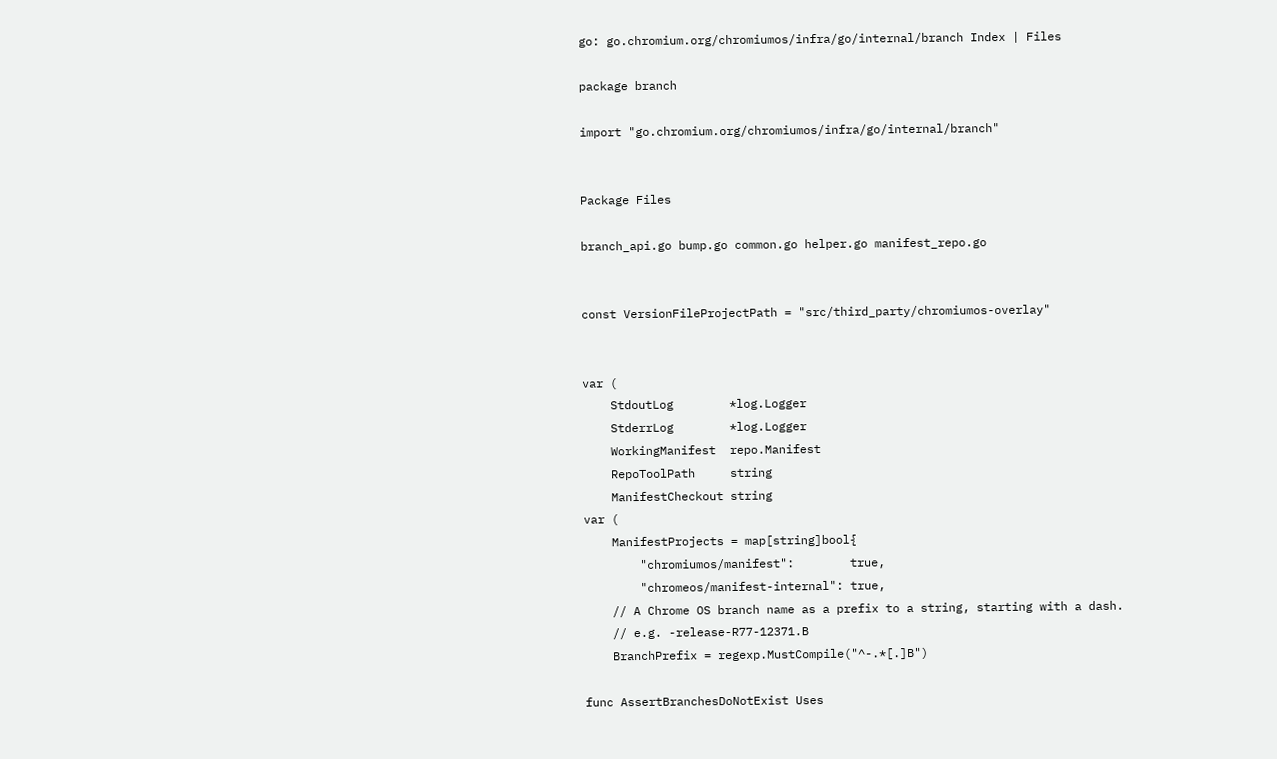go: go.chromium.org/chromiumos/infra/go/internal/branch Index | Files

package branch

import "go.chromium.org/chromiumos/infra/go/internal/branch"


Package Files

branch_api.go bump.go common.go helper.go manifest_repo.go


const VersionFileProjectPath = "src/third_party/chromiumos-overlay"


var (
    StdoutLog        *log.Logger
    StderrLog        *log.Logger
    WorkingManifest  repo.Manifest
    RepoToolPath     string
    ManifestCheckout string
var (
    ManifestProjects = map[string]bool{
        "chromiumos/manifest":        true,
        "chromeos/manifest-internal": true,
    // A Chrome OS branch name as a prefix to a string, starting with a dash.
    // e.g. -release-R77-12371.B
    BranchPrefix = regexp.MustCompile("^-.*[.]B")

func AssertBranchesDoNotExist Uses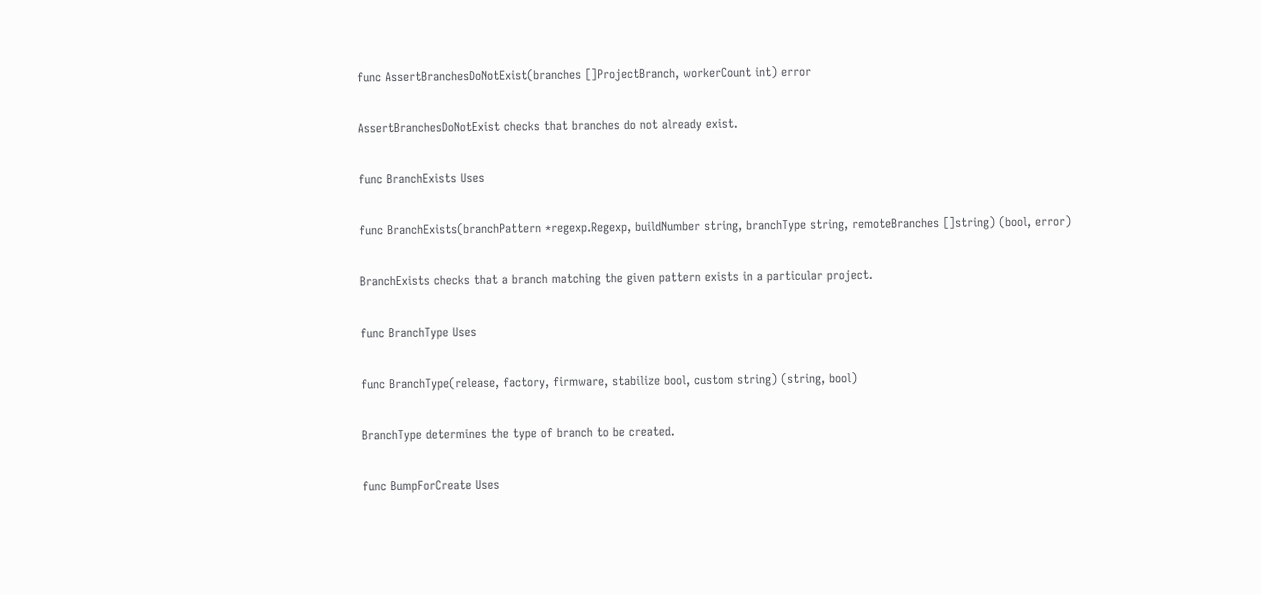func AssertBranchesDoNotExist(branches []ProjectBranch, workerCount int) error

AssertBranchesDoNotExist checks that branches do not already exist.

func BranchExists Uses

func BranchExists(branchPattern *regexp.Regexp, buildNumber string, branchType string, remoteBranches []string) (bool, error)

BranchExists checks that a branch matching the given pattern exists in a particular project.

func BranchType Uses

func BranchType(release, factory, firmware, stabilize bool, custom string) (string, bool)

BranchType determines the type of branch to be created.

func BumpForCreate Uses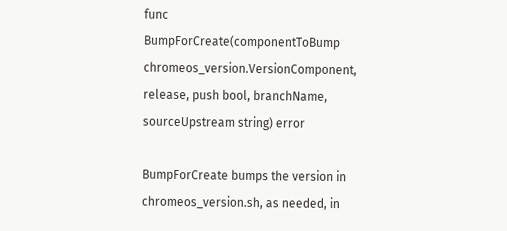func BumpForCreate(componentToBump chromeos_version.VersionComponent, release, push bool, branchName, sourceUpstream string) error

BumpForCreate bumps the version in chromeos_version.sh, as needed, in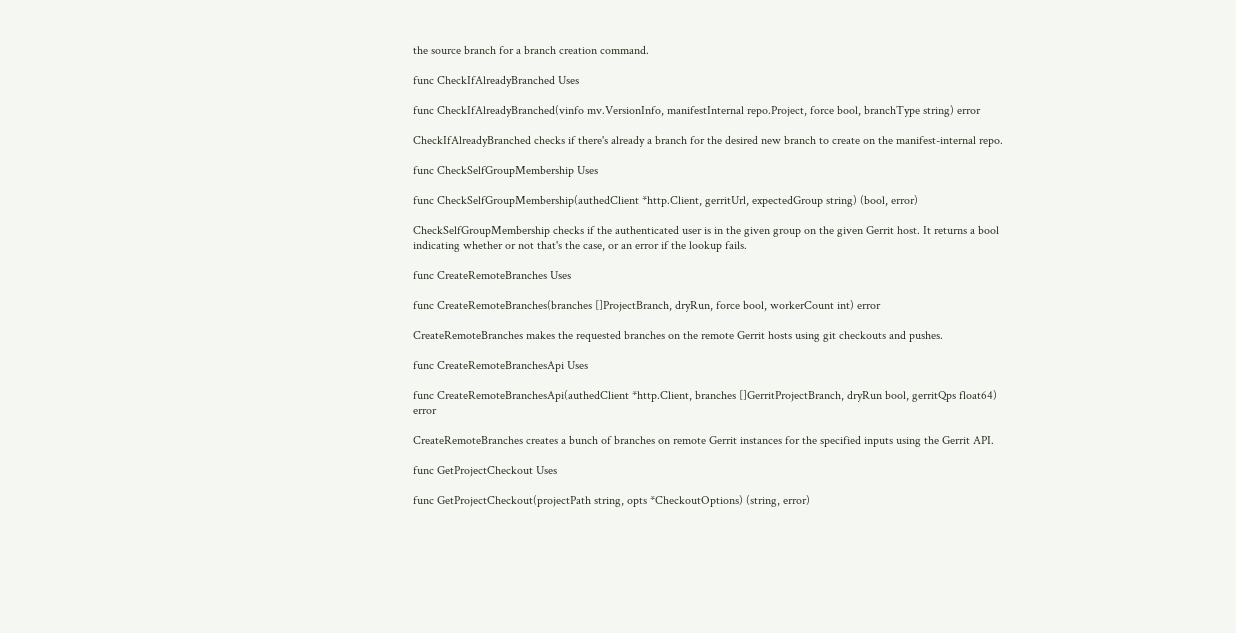the source branch for a branch creation command.

func CheckIfAlreadyBranched Uses

func CheckIfAlreadyBranched(vinfo mv.VersionInfo, manifestInternal repo.Project, force bool, branchType string) error

CheckIfAlreadyBranched checks if there's already a branch for the desired new branch to create on the manifest-internal repo.

func CheckSelfGroupMembership Uses

func CheckSelfGroupMembership(authedClient *http.Client, gerritUrl, expectedGroup string) (bool, error)

CheckSelfGroupMembership checks if the authenticated user is in the given group on the given Gerrit host. It returns a bool indicating whether or not that's the case, or an error if the lookup fails.

func CreateRemoteBranches Uses

func CreateRemoteBranches(branches []ProjectBranch, dryRun, force bool, workerCount int) error

CreateRemoteBranches makes the requested branches on the remote Gerrit hosts using git checkouts and pushes.

func CreateRemoteBranchesApi Uses

func CreateRemoteBranchesApi(authedClient *http.Client, branches []GerritProjectBranch, dryRun bool, gerritQps float64) error

CreateRemoteBranches creates a bunch of branches on remote Gerrit instances for the specified inputs using the Gerrit API.

func GetProjectCheckout Uses

func GetProjectCheckout(projectPath string, opts *CheckoutOptions) (string, error)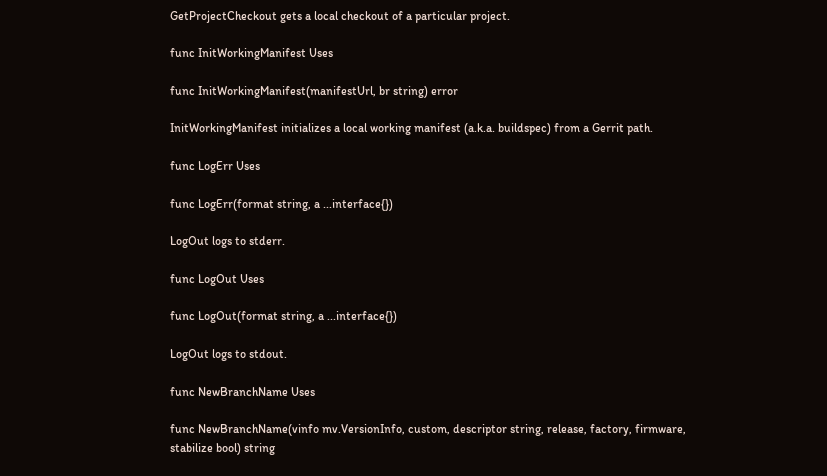GetProjectCheckout gets a local checkout of a particular project.

func InitWorkingManifest Uses

func InitWorkingManifest(manifestUrl, br string) error

InitWorkingManifest initializes a local working manifest (a.k.a. buildspec) from a Gerrit path.

func LogErr Uses

func LogErr(format string, a ...interface{})

LogOut logs to stderr.

func LogOut Uses

func LogOut(format string, a ...interface{})

LogOut logs to stdout.

func NewBranchName Uses

func NewBranchName(vinfo mv.VersionInfo, custom, descriptor string, release, factory, firmware, stabilize bool) string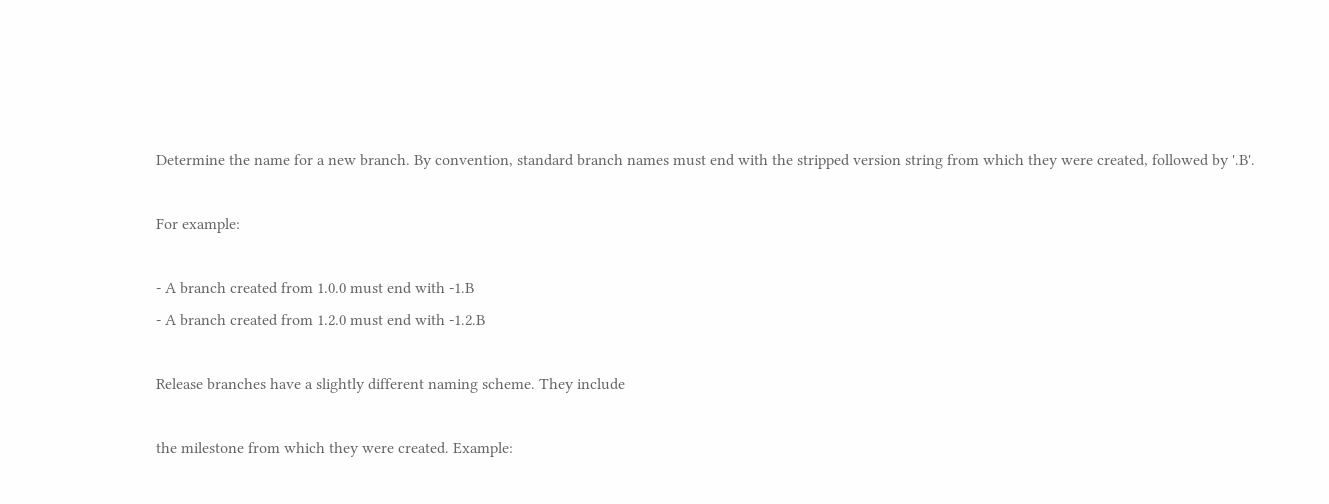Determine the name for a new branch. By convention, standard branch names must end with the stripped version string from which they were created, followed by '.B'.

For example:

- A branch created from 1.0.0 must end with -1.B
- A branch created from 1.2.0 must end with -1.2.B

Release branches have a slightly different naming scheme. They include

the milestone from which they were created. Example: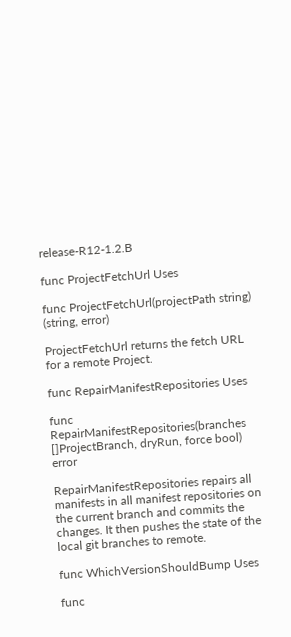release-R12-1.2.B

func ProjectFetchUrl Uses

func ProjectFetchUrl(projectPath string) (string, error)

ProjectFetchUrl returns the fetch URL for a remote Project.

func RepairManifestRepositories Uses

func RepairManifestRepositories(branches []ProjectBranch, dryRun, force bool) error

RepairManifestRepositories repairs all manifests in all manifest repositories on the current branch and commits the changes. It then pushes the state of the local git branches to remote.

func WhichVersionShouldBump Uses

func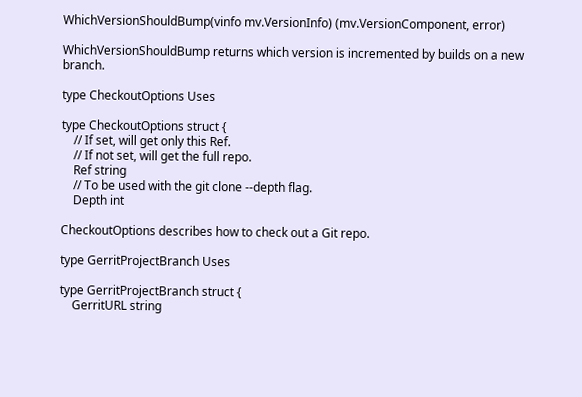WhichVersionShouldBump(vinfo mv.VersionInfo) (mv.VersionComponent, error)

WhichVersionShouldBump returns which version is incremented by builds on a new branch.

type CheckoutOptions Uses

type CheckoutOptions struct {
    // If set, will get only this Ref.
    // If not set, will get the full repo.
    Ref string
    // To be used with the git clone --depth flag.
    Depth int

CheckoutOptions describes how to check out a Git repo.

type GerritProjectBranch Uses

type GerritProjectBranch struct {
    GerritURL string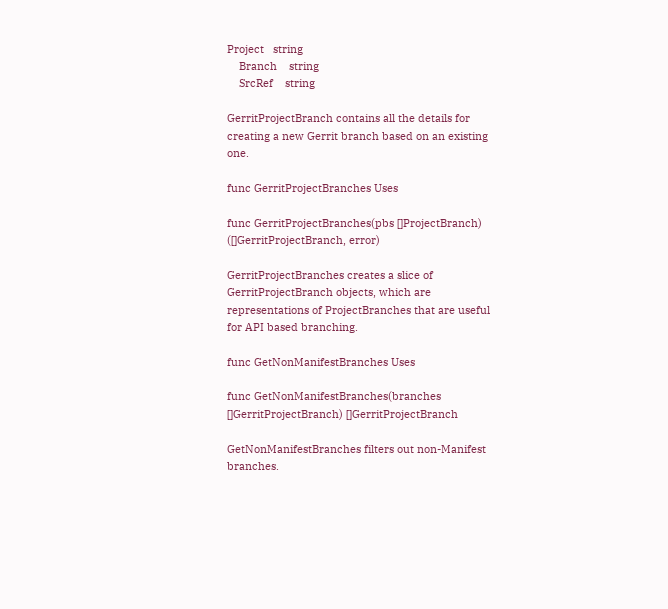Project   string
    Branch    string
    SrcRef    string

GerritProjectBranch contains all the details for creating a new Gerrit branch based on an existing one.

func GerritProjectBranches Uses

func GerritProjectBranches(pbs []ProjectBranch) ([]GerritProjectBranch, error)

GerritProjectBranches creates a slice of GerritProjectBranch objects, which are representations of ProjectBranches that are useful for API based branching.

func GetNonManifestBranches Uses

func GetNonManifestBranches(branches []GerritProjectBranch) []GerritProjectBranch

GetNonManifestBranches filters out non-Manifest branches.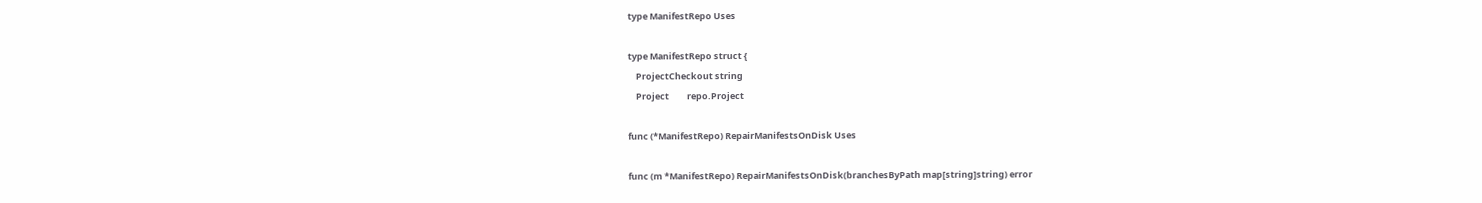type ManifestRepo Uses

type ManifestRepo struct {
    ProjectCheckout string
    Project         repo.Project

func (*ManifestRepo) RepairManifestsOnDisk Uses

func (m *ManifestRepo) RepairManifestsOnDisk(branchesByPath map[string]string) error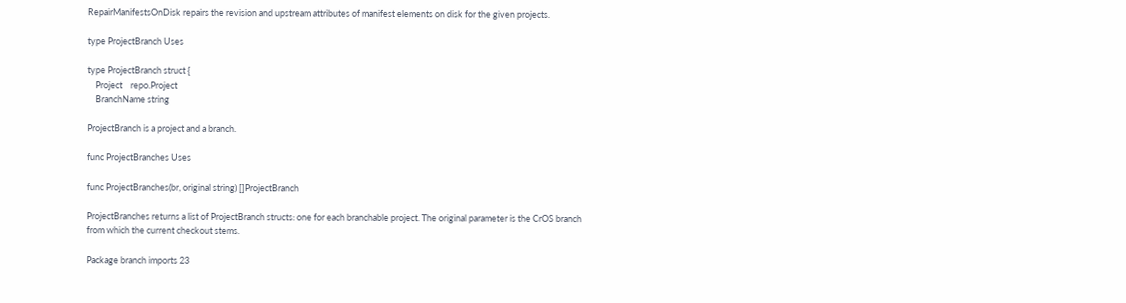RepairManifestsOnDisk repairs the revision and upstream attributes of manifest elements on disk for the given projects.

type ProjectBranch Uses

type ProjectBranch struct {
    Project    repo.Project
    BranchName string

ProjectBranch is a project and a branch.

func ProjectBranches Uses

func ProjectBranches(br, original string) []ProjectBranch

ProjectBranches returns a list of ProjectBranch structs: one for each branchable project. The original parameter is the CrOS branch from which the current checkout stems.

Package branch imports 23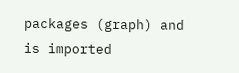packages (graph) and is imported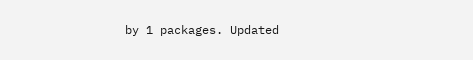by 1 packages. Updated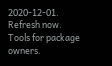2020-12-01. Refresh now. Tools for package owners.